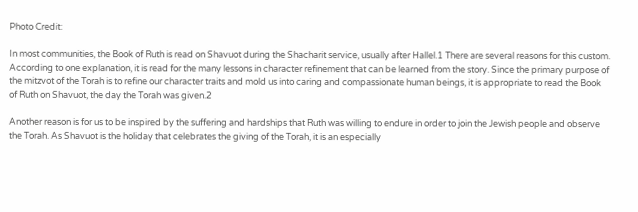Photo Credit:

In most communities, the Book of Ruth is read on Shavuot during the Shacharit service, usually after Hallel.1 There are several reasons for this custom. According to one explanation, it is read for the many lessons in character refinement that can be learned from the story. Since the primary purpose of the mitzvot of the Torah is to refine our character traits and mold us into caring and compassionate human beings, it is appropriate to read the Book of Ruth on Shavuot, the day the Torah was given.2

Another reason is for us to be inspired by the suffering and hardships that Ruth was willing to endure in order to join the Jewish people and observe the Torah. As Shavuot is the holiday that celebrates the giving of the Torah, it is an especially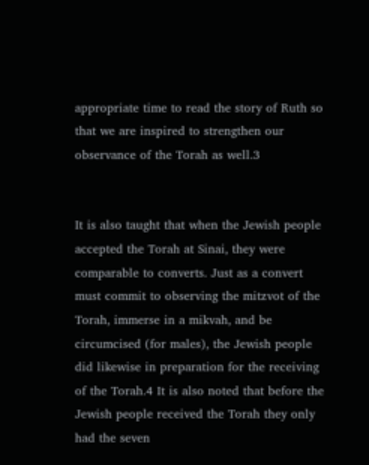appropriate time to read the story of Ruth so that we are inspired to strengthen our observance of the Torah as well.3


It is also taught that when the Jewish people accepted the Torah at Sinai, they were comparable to converts. Just as a convert must commit to observing the mitzvot of the Torah, immerse in a mikvah, and be circumcised (for males), the Jewish people did likewise in preparation for the receiving of the Torah.4 It is also noted that before the Jewish people received the Torah they only had the seven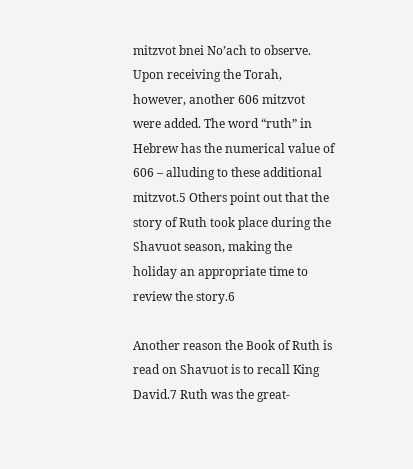mitzvot bnei No’ach to observe. Upon receiving the Torah, however, another 606 mitzvot were added. The word “ruth” in Hebrew has the numerical value of 606 – alluding to these additional mitzvot.5 Others point out that the story of Ruth took place during the Shavuot season, making the holiday an appropriate time to review the story.6

Another reason the Book of Ruth is read on Shavuot is to recall King David.7 Ruth was the great-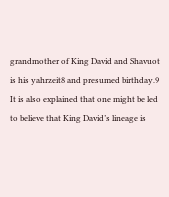grandmother of King David and Shavuot is his yahrzeit8 and presumed birthday.9 It is also explained that one might be led to believe that King David’s lineage is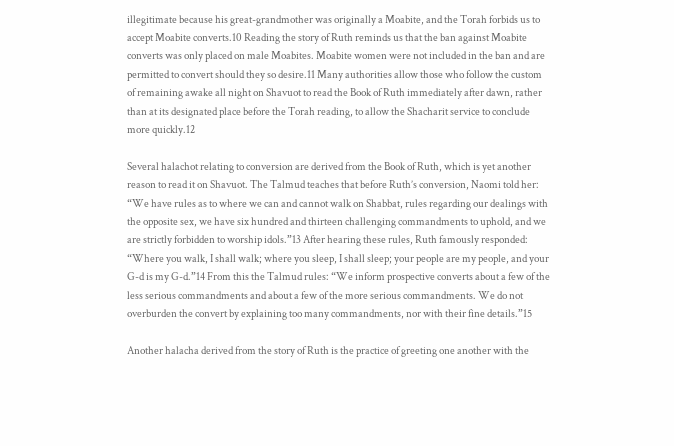illegitimate because his great-grandmother was originally a Moabite, and the Torah forbids us to accept Moabite converts.10 Reading the story of Ruth reminds us that the ban against Moabite converts was only placed on male Moabites. Moabite women were not included in the ban and are permitted to convert should they so desire.11 Many authorities allow those who follow the custom of remaining awake all night on Shavuot to read the Book of Ruth immediately after dawn, rather than at its designated place before the Torah reading, to allow the Shacharit service to conclude more quickly.12

Several halachot relating to conversion are derived from the Book of Ruth, which is yet another reason to read it on Shavuot. The Talmud teaches that before Ruth’s conversion, Naomi told her: “We have rules as to where we can and cannot walk on Shabbat, rules regarding our dealings with the opposite sex, we have six hundred and thirteen challenging commandments to uphold, and we are strictly forbidden to worship idols.”13 After hearing these rules, Ruth famously responded: “Where you walk, I shall walk; where you sleep, I shall sleep; your people are my people, and your G-d is my G-d.”14 From this the Talmud rules: “We inform prospective converts about a few of the less serious commandments and about a few of the more serious commandments. We do not overburden the convert by explaining too many commandments, nor with their fine details.”15

Another halacha derived from the story of Ruth is the practice of greeting one another with the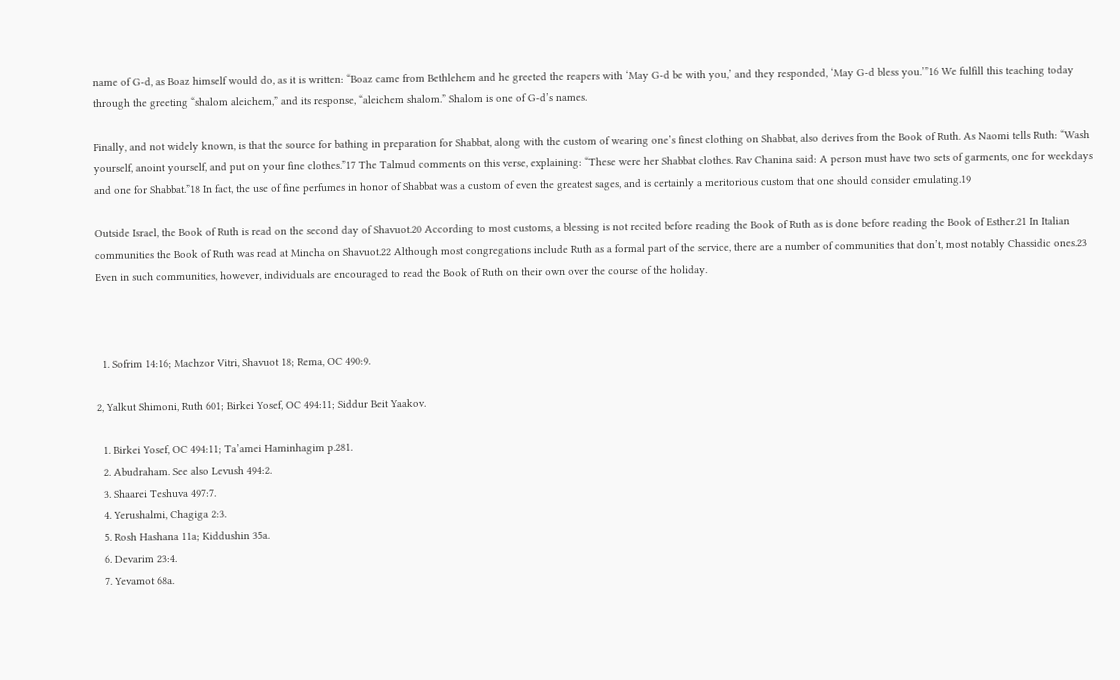name of G-d, as Boaz himself would do, as it is written: “Boaz came from Bethlehem and he greeted the reapers with ‘May G-d be with you,’ and they responded, ‘May G-d bless you.’”16 We fulfill this teaching today through the greeting “shalom aleichem,” and its response, “aleichem shalom.” Shalom is one of G-d’s names.

Finally, and not widely known, is that the source for bathing in preparation for Shabbat, along with the custom of wearing one’s finest clothing on Shabbat, also derives from the Book of Ruth. As Naomi tells Ruth: “Wash yourself, anoint yourself, and put on your fine clothes.”17 The Talmud comments on this verse, explaining: “These were her Shabbat clothes. Rav Chanina said: A person must have two sets of garments, one for weekdays and one for Shabbat.”18 In fact, the use of fine perfumes in honor of Shabbat was a custom of even the greatest sages, and is certainly a meritorious custom that one should consider emulating.19

Outside Israel, the Book of Ruth is read on the second day of Shavuot.20 According to most customs, a blessing is not recited before reading the Book of Ruth as is done before reading the Book of Esther.21 In Italian communities the Book of Ruth was read at Mincha on Shavuot.22 Although most congregations include Ruth as a formal part of the service, there are a number of communities that don’t, most notably Chassidic ones.23 Even in such communities, however, individuals are encouraged to read the Book of Ruth on their own over the course of the holiday.



  1. Sofrim 14:16; Machzor Vitri, Shavuot 18; Rema, OC 490:9.

2, Yalkut Shimoni, Ruth 601; Birkei Yosef, OC 494:11; Siddur Beit Yaakov.

  1. Birkei Yosef, OC 494:11; Ta’amei Haminhagim p.281.
  2. Abudraham. See also Levush 494:2.
  3. Shaarei Teshuva 497:7.
  4. Yerushalmi, Chagiga 2:3.
  5. Rosh Hashana 11a; Kiddushin 35a.
  6. Devarim 23:4.
  7. Yevamot 68a.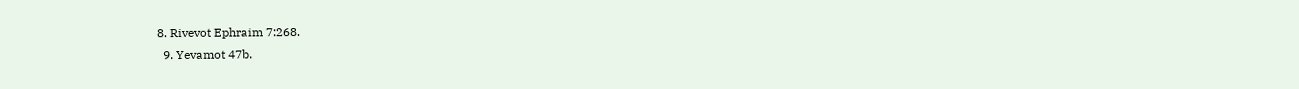8. Rivevot Ephraim 7:268.
  9. Yevamot 47b.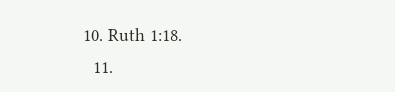10. Ruth 1:18.
  11.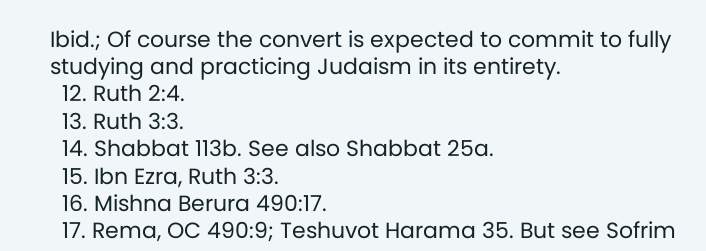Ibid.; Of course the convert is expected to commit to fully studying and practicing Judaism in its entirety.
  12. Ruth 2:4.
  13. Ruth 3:3.
  14. Shabbat 113b. See also Shabbat 25a.
  15. Ibn Ezra, Ruth 3:3.
  16. Mishna Berura 490:17.
  17. Rema, OC 490:9; Teshuvot Harama 35. But see Sofrim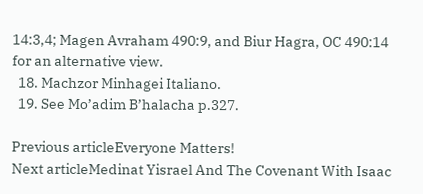14:3,4; Magen Avraham 490:9, and Biur Hagra, OC 490:14 for an alternative view.
  18. Machzor Minhagei Italiano.
  19. See Mo’adim B’halacha p.327.

Previous articleEveryone Matters!
Next articleMedinat Yisrael And The Covenant With Isaac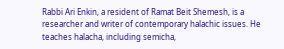Rabbi Ari Enkin, a resident of Ramat Beit Shemesh, is a researcher and writer of contemporary halachic issues. He teaches halacha, including semicha,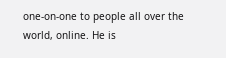one-on-one to people all over the world, online. He is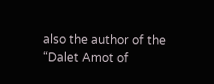also the author of the “Dalet Amot of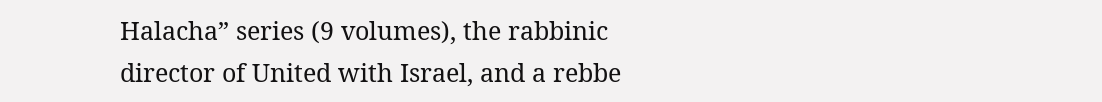Halacha” series (9 volumes), the rabbinic director of United with Israel, and a rebbe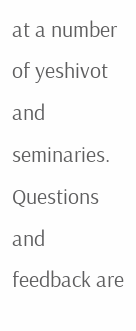at a number of yeshivot and seminaries. Questions and feedback are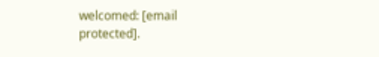welcomed: [email protected].